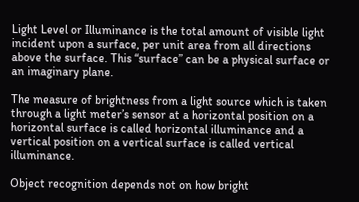Light Level or Illuminance is the total amount of visible light incident upon a surface, per unit area from all directions above the surface. This “surface” can be a physical surface or an imaginary plane.

The measure of brightness from a light source which is taken through a light meter’s sensor at a horizontal position on a horizontal surface is called horizontal illuminance and a vertical position on a vertical surface is called vertical illuminance.

Object recognition depends not on how bright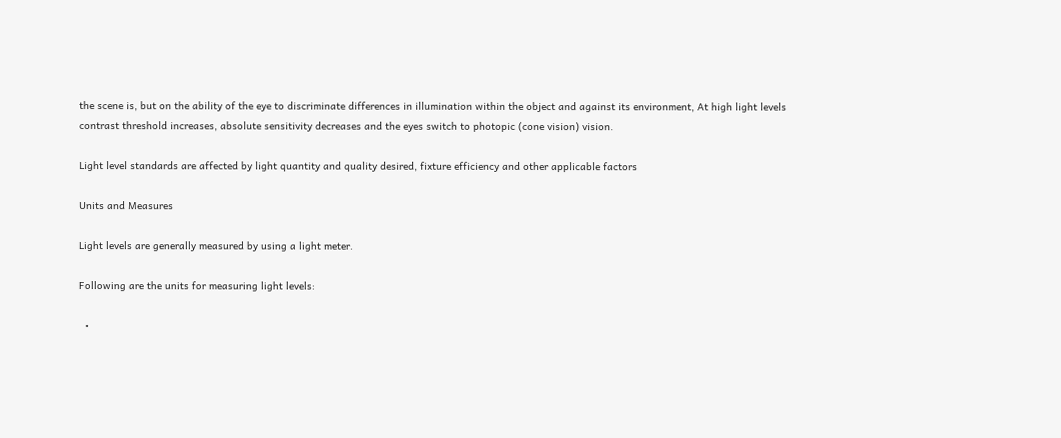the scene is, but on the ability of the eye to discriminate differences in illumination within the object and against its environment, At high light levels contrast threshold increases, absolute sensitivity decreases and the eyes switch to photopic (cone vision) vision.

Light level standards are affected by light quantity and quality desired, fixture efficiency and other applicable factors

Units and Measures

Light levels are generally measured by using a light meter.

Following are the units for measuring light levels:

  •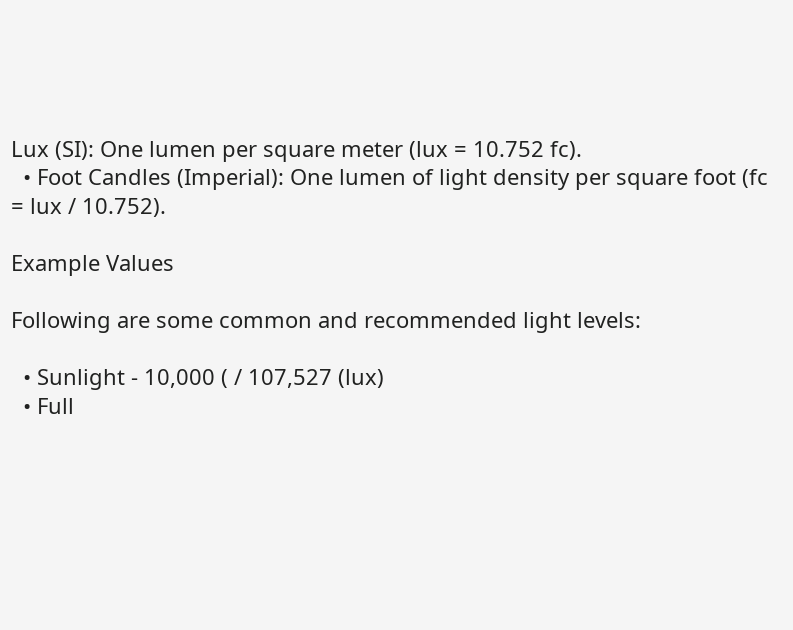Lux (SI): One lumen per square meter (lux = 10.752 fc).
  • Foot Candles (Imperial): One lumen of light density per square foot (fc = lux / 10.752).

Example Values

Following are some common and recommended light levels:

  • Sunlight - 10,000 ( / 107,527 (lux)
  • Full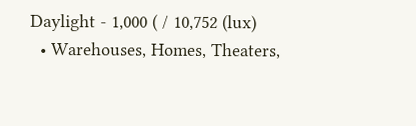Daylight - 1,000 ( / 10,752 (lux)
  • Warehouses, Homes, Theaters,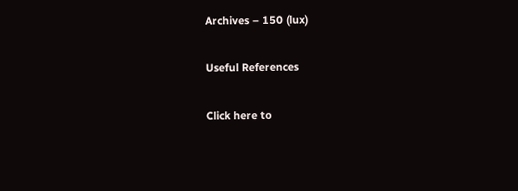Archives – 150 (lux)

Useful References

Click here to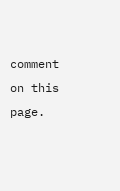comment on this page.